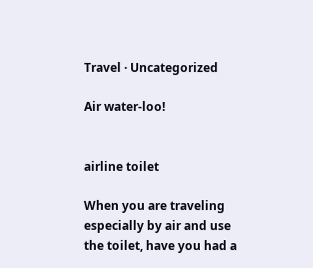Travel · Uncategorized

Air water-loo!


airline toilet

When you are traveling especially by air and use the toilet, have you had a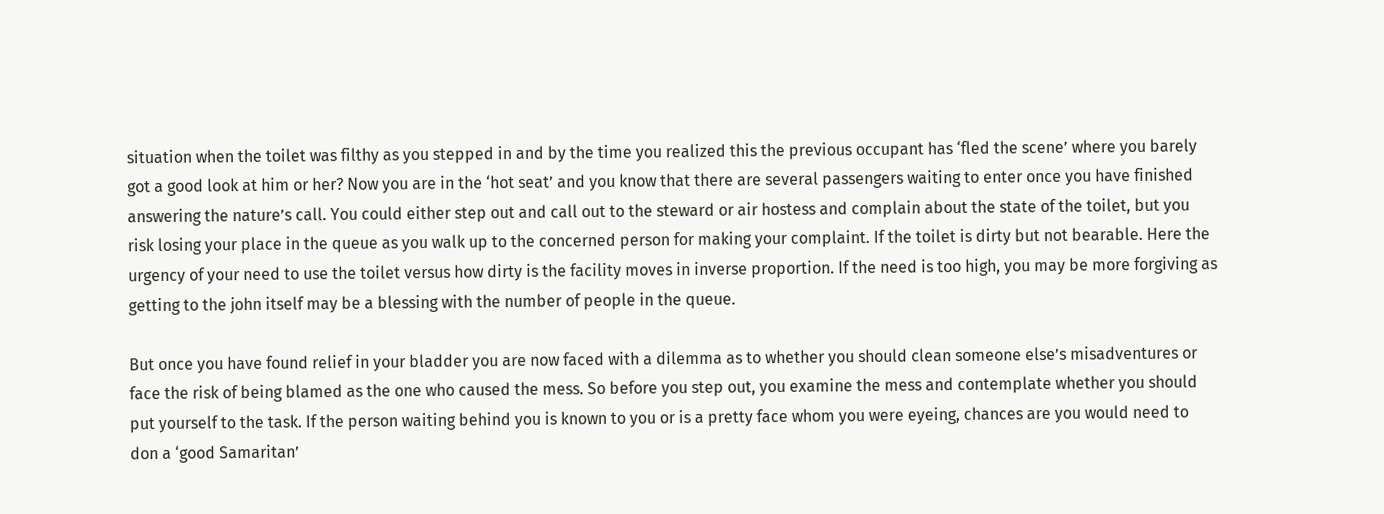situation when the toilet was filthy as you stepped in and by the time you realized this the previous occupant has ‘fled the scene’ where you barely got a good look at him or her? Now you are in the ‘hot seat’ and you know that there are several passengers waiting to enter once you have finished answering the nature’s call. You could either step out and call out to the steward or air hostess and complain about the state of the toilet, but you risk losing your place in the queue as you walk up to the concerned person for making your complaint. If the toilet is dirty but not bearable. Here the urgency of your need to use the toilet versus how dirty is the facility moves in inverse proportion. If the need is too high, you may be more forgiving as getting to the john itself may be a blessing with the number of people in the queue.

But once you have found relief in your bladder you are now faced with a dilemma as to whether you should clean someone else’s misadventures or face the risk of being blamed as the one who caused the mess. So before you step out, you examine the mess and contemplate whether you should put yourself to the task. If the person waiting behind you is known to you or is a pretty face whom you were eyeing, chances are you would need to don a ‘good Samaritan’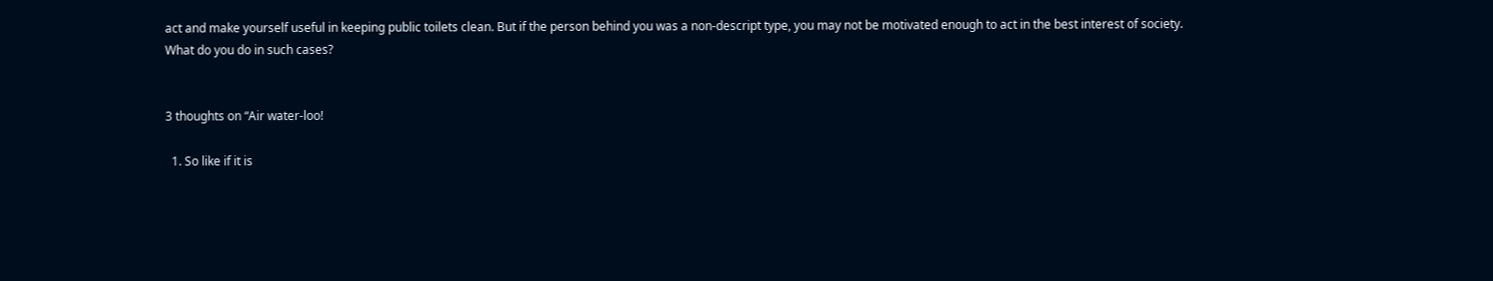act and make yourself useful in keeping public toilets clean. But if the person behind you was a non-descript type, you may not be motivated enough to act in the best interest of society. What do you do in such cases?


3 thoughts on “Air water-loo!

  1. So like if it is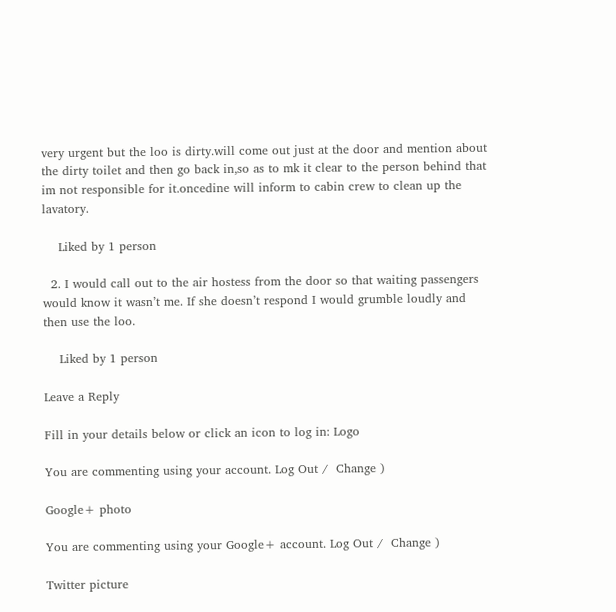very urgent but the loo is dirty.will come out just at the door and mention about the dirty toilet and then go back in,so as to mk it clear to the person behind that im not responsible for it.oncedine will inform to cabin crew to clean up the lavatory.

    Liked by 1 person

  2. I would call out to the air hostess from the door so that waiting passengers would know it wasn’t me. If she doesn’t respond I would grumble loudly and then use the loo.

    Liked by 1 person

Leave a Reply

Fill in your details below or click an icon to log in: Logo

You are commenting using your account. Log Out /  Change )

Google+ photo

You are commenting using your Google+ account. Log Out /  Change )

Twitter picture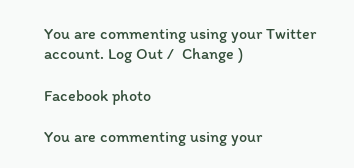You are commenting using your Twitter account. Log Out /  Change )

Facebook photo

You are commenting using your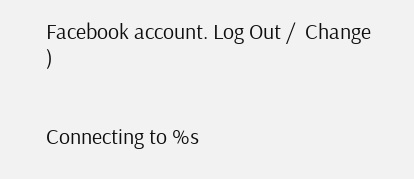Facebook account. Log Out /  Change )


Connecting to %s